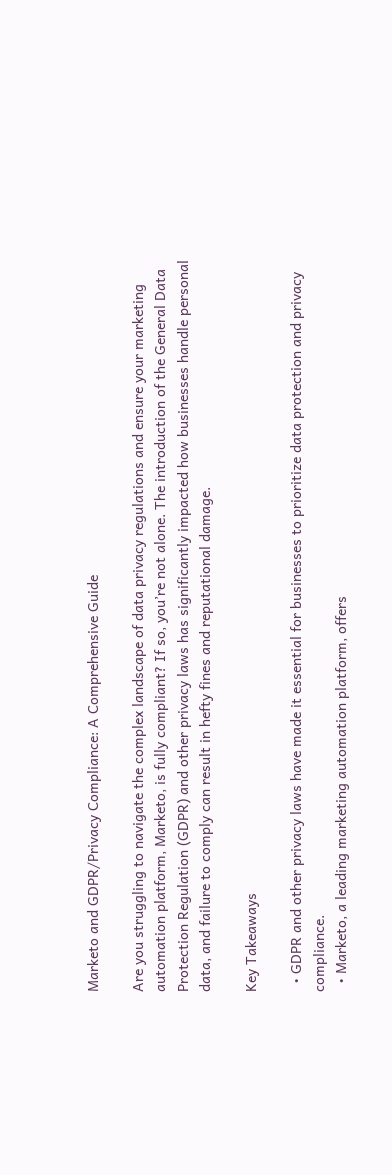Marketo and GDPR/Privacy Compliance: A Comprehensive Guide

Are you struggling to navigate the complex landscape of data privacy regulations and ensure your marketing automation platform, Marketo, is fully compliant? If so, you’re not alone. The introduction of the General Data Protection Regulation (GDPR) and other privacy laws has significantly impacted how businesses handle personal data, and failure to comply can result in hefty fines and reputational damage.

Key Takeaways

  • GDPR and other privacy laws have made it essential for businesses to prioritize data protection and privacy compliance.
  • Marketo, a leading marketing automation platform, offers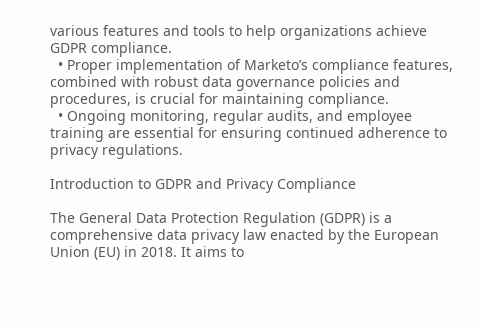various features and tools to help organizations achieve GDPR compliance.
  • Proper implementation of Marketo’s compliance features, combined with robust data governance policies and procedures, is crucial for maintaining compliance.
  • Ongoing monitoring, regular audits, and employee training are essential for ensuring continued adherence to privacy regulations.

Introduction to GDPR and Privacy Compliance

The General Data Protection Regulation (GDPR) is a comprehensive data privacy law enacted by the European Union (EU) in 2018. It aims to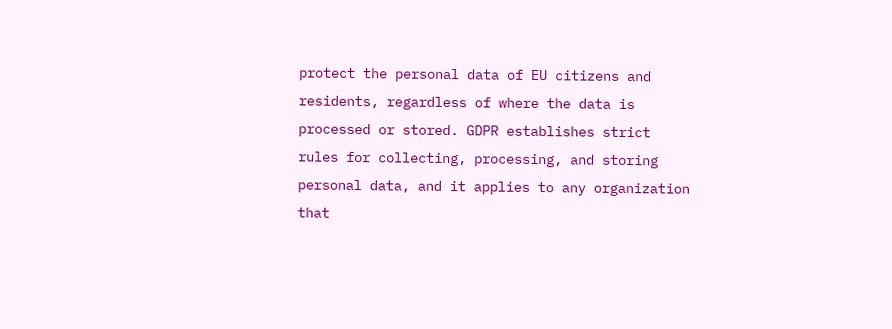protect the personal data of EU citizens and residents, regardless of where the data is processed or stored. GDPR establishes strict rules for collecting, processing, and storing personal data, and it applies to any organization that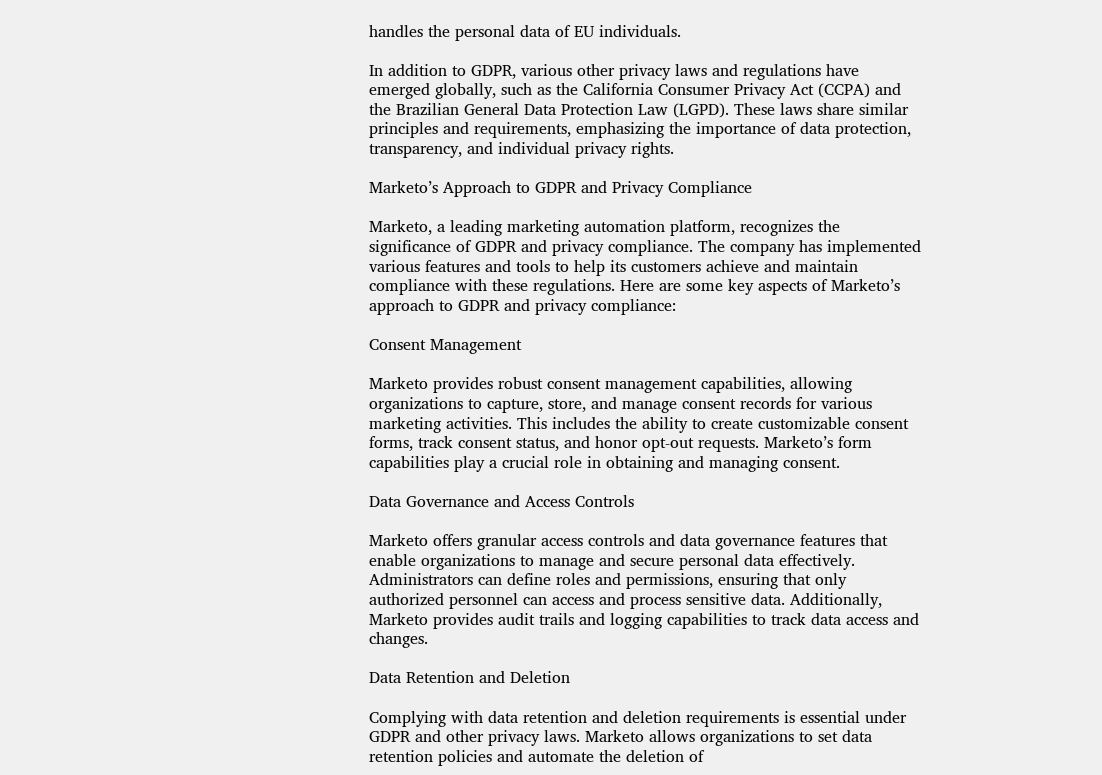handles the personal data of EU individuals.

In addition to GDPR, various other privacy laws and regulations have emerged globally, such as the California Consumer Privacy Act (CCPA) and the Brazilian General Data Protection Law (LGPD). These laws share similar principles and requirements, emphasizing the importance of data protection, transparency, and individual privacy rights.

Marketo’s Approach to GDPR and Privacy Compliance

Marketo, a leading marketing automation platform, recognizes the significance of GDPR and privacy compliance. The company has implemented various features and tools to help its customers achieve and maintain compliance with these regulations. Here are some key aspects of Marketo’s approach to GDPR and privacy compliance:

Consent Management

Marketo provides robust consent management capabilities, allowing organizations to capture, store, and manage consent records for various marketing activities. This includes the ability to create customizable consent forms, track consent status, and honor opt-out requests. Marketo’s form capabilities play a crucial role in obtaining and managing consent.

Data Governance and Access Controls

Marketo offers granular access controls and data governance features that enable organizations to manage and secure personal data effectively. Administrators can define roles and permissions, ensuring that only authorized personnel can access and process sensitive data. Additionally, Marketo provides audit trails and logging capabilities to track data access and changes.

Data Retention and Deletion

Complying with data retention and deletion requirements is essential under GDPR and other privacy laws. Marketo allows organizations to set data retention policies and automate the deletion of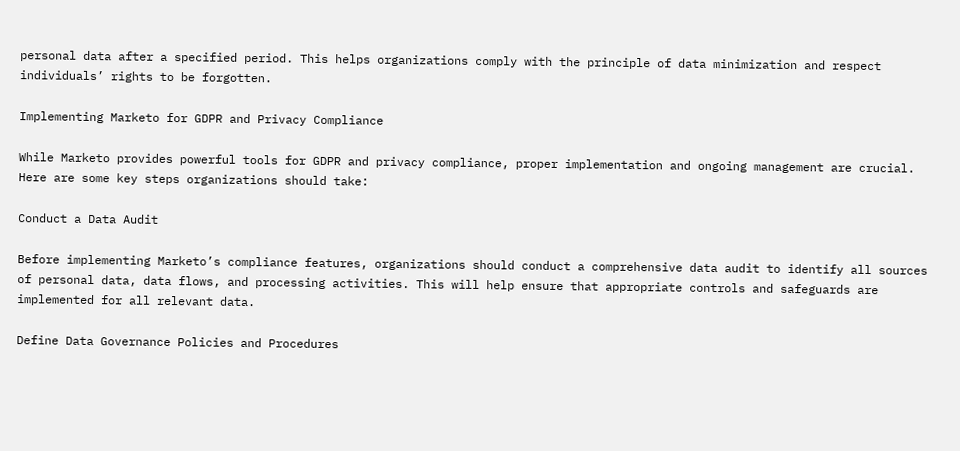personal data after a specified period. This helps organizations comply with the principle of data minimization and respect individuals’ rights to be forgotten.

Implementing Marketo for GDPR and Privacy Compliance

While Marketo provides powerful tools for GDPR and privacy compliance, proper implementation and ongoing management are crucial. Here are some key steps organizations should take:

Conduct a Data Audit

Before implementing Marketo’s compliance features, organizations should conduct a comprehensive data audit to identify all sources of personal data, data flows, and processing activities. This will help ensure that appropriate controls and safeguards are implemented for all relevant data.

Define Data Governance Policies and Procedures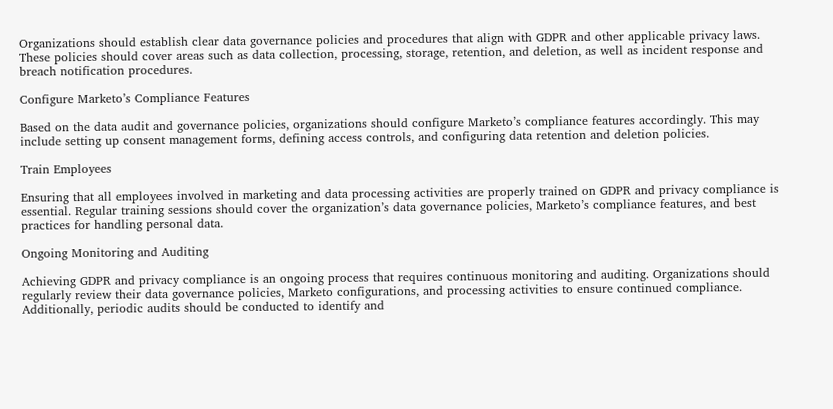Organizations should establish clear data governance policies and procedures that align with GDPR and other applicable privacy laws. These policies should cover areas such as data collection, processing, storage, retention, and deletion, as well as incident response and breach notification procedures.

Configure Marketo’s Compliance Features

Based on the data audit and governance policies, organizations should configure Marketo’s compliance features accordingly. This may include setting up consent management forms, defining access controls, and configuring data retention and deletion policies.

Train Employees

Ensuring that all employees involved in marketing and data processing activities are properly trained on GDPR and privacy compliance is essential. Regular training sessions should cover the organization’s data governance policies, Marketo’s compliance features, and best practices for handling personal data.

Ongoing Monitoring and Auditing

Achieving GDPR and privacy compliance is an ongoing process that requires continuous monitoring and auditing. Organizations should regularly review their data governance policies, Marketo configurations, and processing activities to ensure continued compliance. Additionally, periodic audits should be conducted to identify and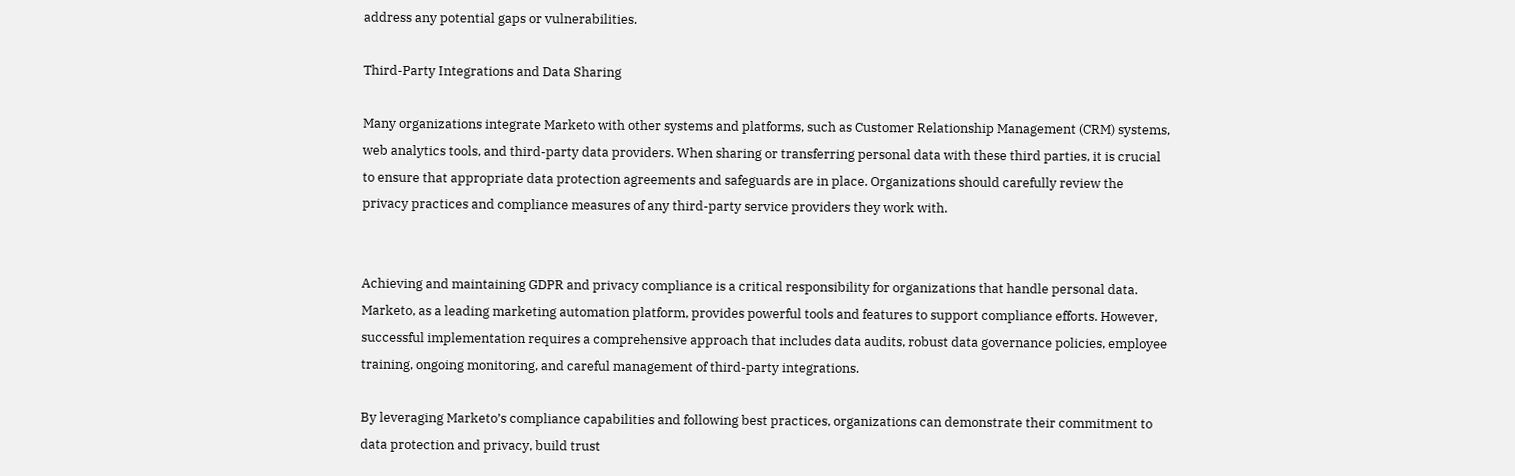address any potential gaps or vulnerabilities.

Third-Party Integrations and Data Sharing

Many organizations integrate Marketo with other systems and platforms, such as Customer Relationship Management (CRM) systems, web analytics tools, and third-party data providers. When sharing or transferring personal data with these third parties, it is crucial to ensure that appropriate data protection agreements and safeguards are in place. Organizations should carefully review the privacy practices and compliance measures of any third-party service providers they work with.


Achieving and maintaining GDPR and privacy compliance is a critical responsibility for organizations that handle personal data. Marketo, as a leading marketing automation platform, provides powerful tools and features to support compliance efforts. However, successful implementation requires a comprehensive approach that includes data audits, robust data governance policies, employee training, ongoing monitoring, and careful management of third-party integrations.

By leveraging Marketo’s compliance capabilities and following best practices, organizations can demonstrate their commitment to data protection and privacy, build trust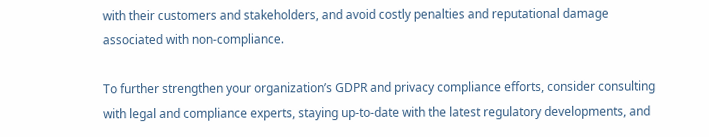with their customers and stakeholders, and avoid costly penalties and reputational damage associated with non-compliance.

To further strengthen your organization’s GDPR and privacy compliance efforts, consider consulting with legal and compliance experts, staying up-to-date with the latest regulatory developments, and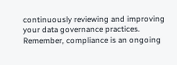continuously reviewing and improving your data governance practices. Remember, compliance is an ongoing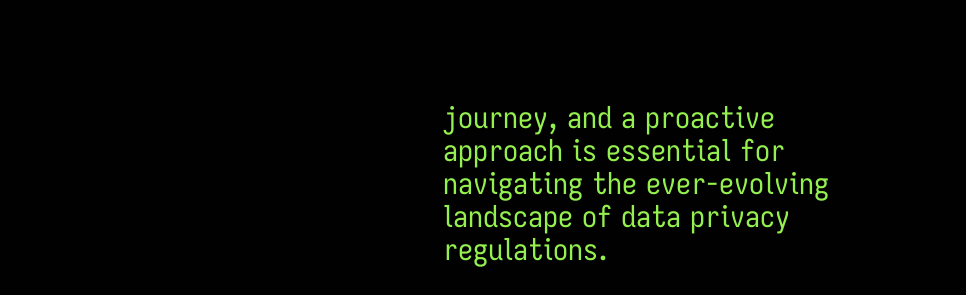journey, and a proactive approach is essential for navigating the ever-evolving landscape of data privacy regulations.